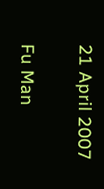21 April 2007

Fu Man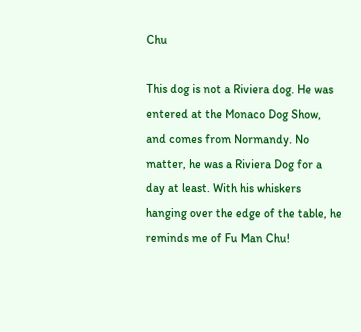Chu

This dog is not a Riviera dog. He was entered at the Monaco Dog Show, and comes from Normandy. No matter, he was a Riviera Dog for a day at least. With his whiskers hanging over the edge of the table, he reminds me of Fu Man Chu!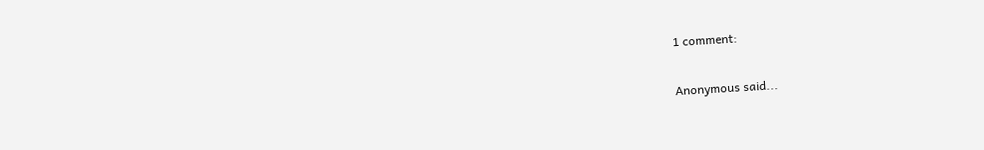1 comment:

Anonymous said...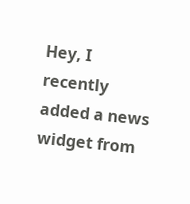Hey, I recently added a news widget from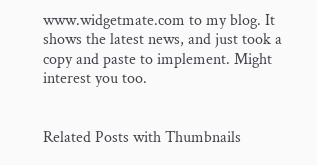www.widgetmate.com to my blog. It shows the latest news, and just took a copy and paste to implement. Might interest you too.


Related Posts with Thumbnails